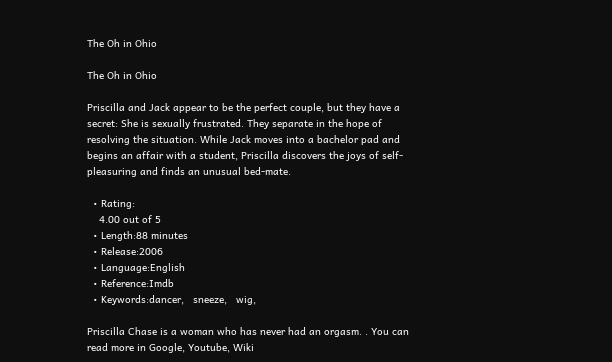The Oh in Ohio

The Oh in Ohio

Priscilla and Jack appear to be the perfect couple, but they have a secret: She is sexually frustrated. They separate in the hope of resolving the situation. While Jack moves into a bachelor pad and begins an affair with a student, Priscilla discovers the joys of self-pleasuring and finds an unusual bed-mate.

  • Rating:
    4.00 out of 5
  • Length:88 minutes
  • Release:2006
  • Language:English
  • Reference:Imdb
  • Keywords:dancer,   sneeze,   wig,

Priscilla Chase is a woman who has never had an orgasm. . You can read more in Google, Youtube, Wiki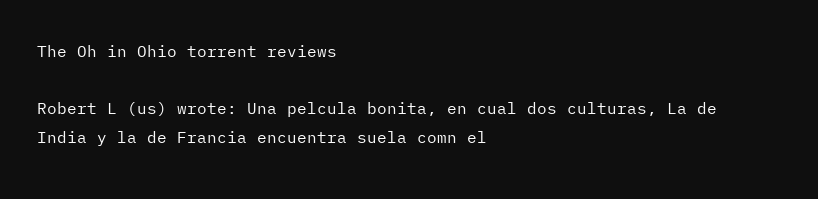The Oh in Ohio torrent reviews

Robert L (us) wrote: Una pelcula bonita, en cual dos culturas, La de India y la de Francia encuentra suela comn el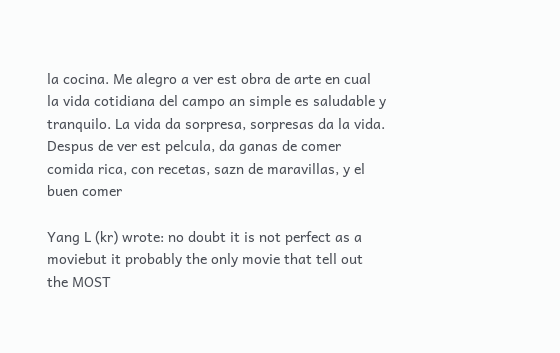la cocina. Me alegro a ver est obra de arte en cual la vida cotidiana del campo an simple es saludable y tranquilo. La vida da sorpresa, sorpresas da la vida. Despus de ver est pelcula, da ganas de comer comida rica, con recetas, sazn de maravillas, y el buen comer

Yang L (kr) wrote: no doubt it is not perfect as a moviebut it probably the only movie that tell out the MOST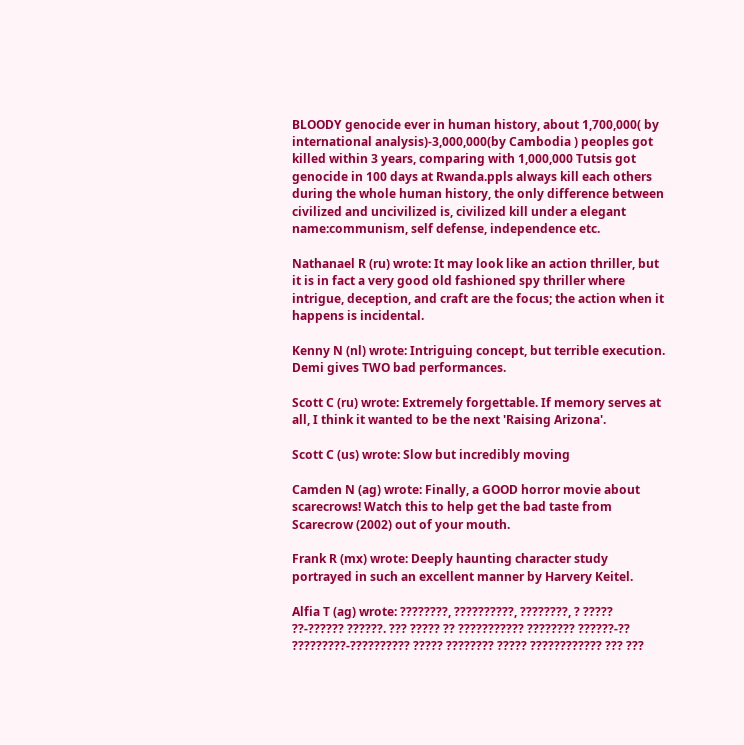BLOODY genocide ever in human history, about 1,700,000( by international analysis)-3,000,000(by Cambodia ) peoples got killed within 3 years, comparing with 1,000,000 Tutsis got genocide in 100 days at Rwanda.ppls always kill each others during the whole human history, the only difference between civilized and uncivilized is, civilized kill under a elegant name:communism, self defense, independence etc.

Nathanael R (ru) wrote: It may look like an action thriller, but it is in fact a very good old fashioned spy thriller where intrigue, deception, and craft are the focus; the action when it happens is incidental.

Kenny N (nl) wrote: Intriguing concept, but terrible execution. Demi gives TWO bad performances.

Scott C (ru) wrote: Extremely forgettable. If memory serves at all, I think it wanted to be the next 'Raising Arizona'.

Scott C (us) wrote: Slow but incredibly moving

Camden N (ag) wrote: Finally, a GOOD horror movie about scarecrows! Watch this to help get the bad taste from Scarecrow (2002) out of your mouth.

Frank R (mx) wrote: Deeply haunting character study portrayed in such an excellent manner by Harvery Keitel.

Alfia T (ag) wrote: ????????, ??????????, ????????, ? ????? ??-?????? ??????. ??? ????? ?? ??????????? ???????? ??????-?? ?????????-?????????? ????? ???????? ????? ???????????? ??? ???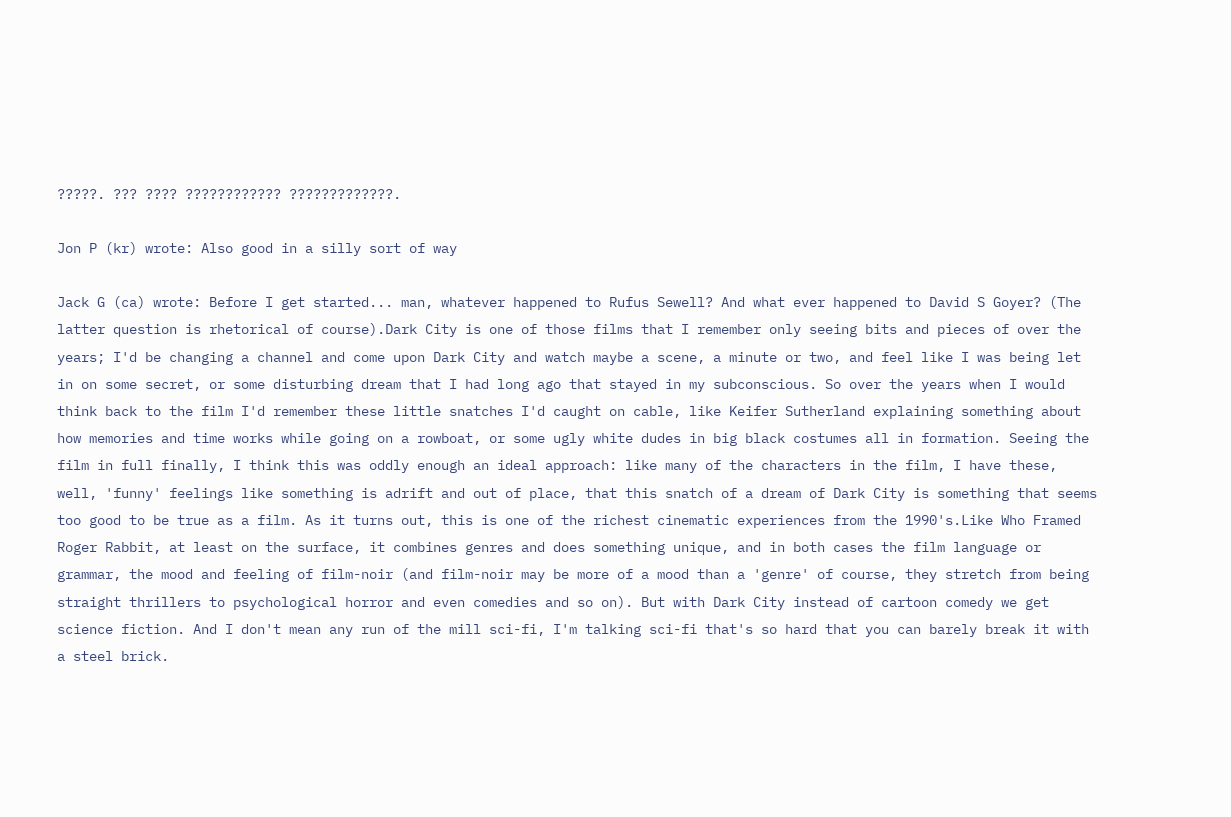?????. ??? ???? ???????????? ?????????????.

Jon P (kr) wrote: Also good in a silly sort of way

Jack G (ca) wrote: Before I get started... man, whatever happened to Rufus Sewell? And what ever happened to David S Goyer? (The latter question is rhetorical of course).Dark City is one of those films that I remember only seeing bits and pieces of over the years; I'd be changing a channel and come upon Dark City and watch maybe a scene, a minute or two, and feel like I was being let in on some secret, or some disturbing dream that I had long ago that stayed in my subconscious. So over the years when I would think back to the film I'd remember these little snatches I'd caught on cable, like Keifer Sutherland explaining something about how memories and time works while going on a rowboat, or some ugly white dudes in big black costumes all in formation. Seeing the film in full finally, I think this was oddly enough an ideal approach: like many of the characters in the film, I have these, well, 'funny' feelings like something is adrift and out of place, that this snatch of a dream of Dark City is something that seems too good to be true as a film. As it turns out, this is one of the richest cinematic experiences from the 1990's.Like Who Framed Roger Rabbit, at least on the surface, it combines genres and does something unique, and in both cases the film language or grammar, the mood and feeling of film-noir (and film-noir may be more of a mood than a 'genre' of course, they stretch from being straight thrillers to psychological horror and even comedies and so on). But with Dark City instead of cartoon comedy we get science fiction. And I don't mean any run of the mill sci-fi, I'm talking sci-fi that's so hard that you can barely break it with a steel brick.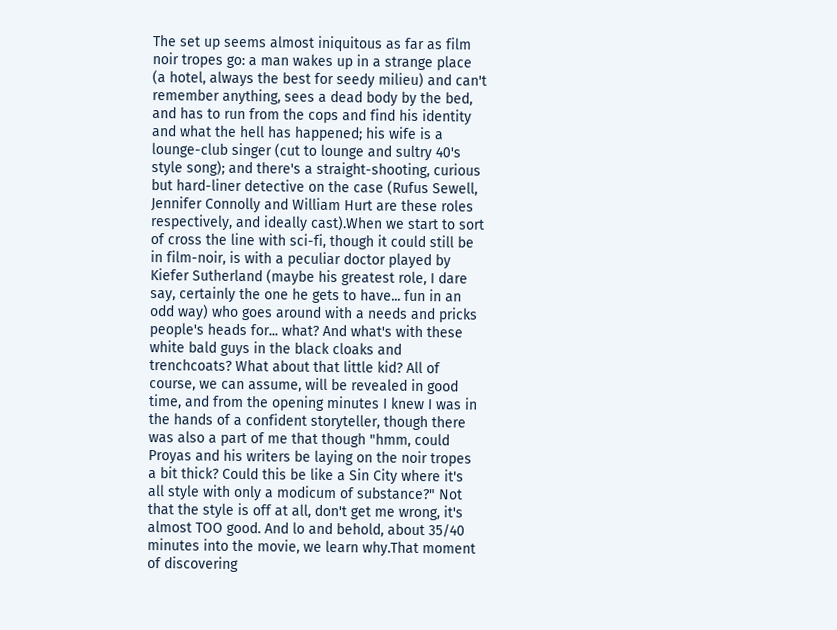The set up seems almost iniquitous as far as film noir tropes go: a man wakes up in a strange place (a hotel, always the best for seedy milieu) and can't remember anything, sees a dead body by the bed, and has to run from the cops and find his identity and what the hell has happened; his wife is a lounge-club singer (cut to lounge and sultry 40's style song); and there's a straight-shooting, curious but hard-liner detective on the case (Rufus Sewell, Jennifer Connolly and William Hurt are these roles respectively, and ideally cast).When we start to sort of cross the line with sci-fi, though it could still be in film-noir, is with a peculiar doctor played by Kiefer Sutherland (maybe his greatest role, I dare say, certainly the one he gets to have... fun in an odd way) who goes around with a needs and pricks people's heads for... what? And what's with these white bald guys in the black cloaks and trenchcoats? What about that little kid? All of course, we can assume, will be revealed in good time, and from the opening minutes I knew I was in the hands of a confident storyteller, though there was also a part of me that though "hmm, could Proyas and his writers be laying on the noir tropes a bit thick? Could this be like a Sin City where it's all style with only a modicum of substance?" Not that the style is off at all, don't get me wrong, it's almost TOO good. And lo and behold, about 35/40 minutes into the movie, we learn why.That moment of discovering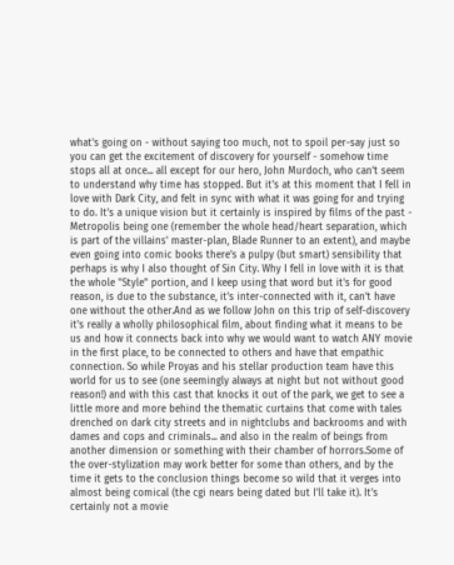what's going on - without saying too much, not to spoil per-say just so you can get the excitement of discovery for yourself - somehow time stops all at once... all except for our hero, John Murdoch, who can't seem to understand why time has stopped. But it's at this moment that I fell in love with Dark City, and felt in sync with what it was going for and trying to do. It's a unique vision but it certainly is inspired by films of the past - Metropolis being one (remember the whole head/heart separation, which is part of the villains' master-plan, Blade Runner to an extent), and maybe even going into comic books there's a pulpy (but smart) sensibility that perhaps is why I also thought of Sin City. Why I fell in love with it is that the whole "Style" portion, and I keep using that word but it's for good reason, is due to the substance, it's inter-connected with it, can't have one without the other.And as we follow John on this trip of self-discovery it's really a wholly philosophical film, about finding what it means to be us and how it connects back into why we would want to watch ANY movie in the first place, to be connected to others and have that empathic connection. So while Proyas and his stellar production team have this world for us to see (one seemingly always at night but not without good reason!) and with this cast that knocks it out of the park, we get to see a little more and more behind the thematic curtains that come with tales drenched on dark city streets and in nightclubs and backrooms and with dames and cops and criminals... and also in the realm of beings from another dimension or something with their chamber of horrors.Some of the over-stylization may work better for some than others, and by the time it gets to the conclusion things become so wild that it verges into almost being comical (the cgi nears being dated but I'll take it). It's certainly not a movie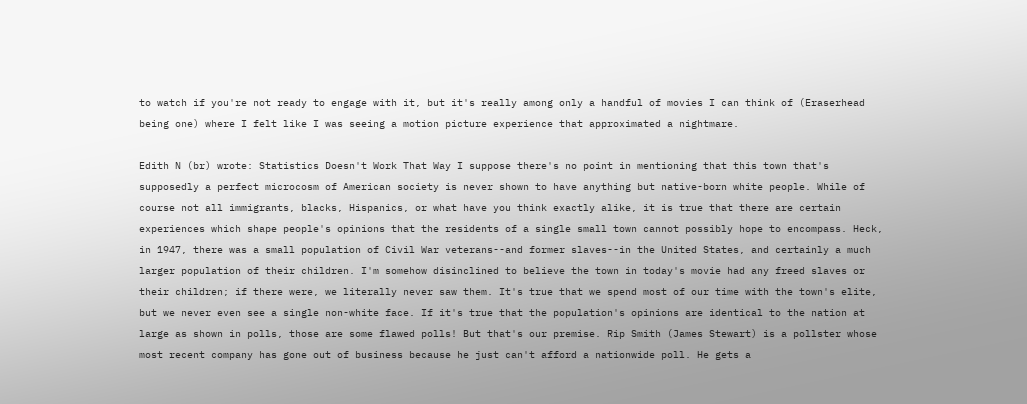to watch if you're not ready to engage with it, but it's really among only a handful of movies I can think of (Eraserhead being one) where I felt like I was seeing a motion picture experience that approximated a nightmare.

Edith N (br) wrote: Statistics Doesn't Work That Way I suppose there's no point in mentioning that this town that's supposedly a perfect microcosm of American society is never shown to have anything but native-born white people. While of course not all immigrants, blacks, Hispanics, or what have you think exactly alike, it is true that there are certain experiences which shape people's opinions that the residents of a single small town cannot possibly hope to encompass. Heck, in 1947, there was a small population of Civil War veterans--and former slaves--in the United States, and certainly a much larger population of their children. I'm somehow disinclined to believe the town in today's movie had any freed slaves or their children; if there were, we literally never saw them. It's true that we spend most of our time with the town's elite, but we never even see a single non-white face. If it's true that the population's opinions are identical to the nation at large as shown in polls, those are some flawed polls! But that's our premise. Rip Smith (James Stewart) is a pollster whose most recent company has gone out of business because he just can't afford a nationwide poll. He gets a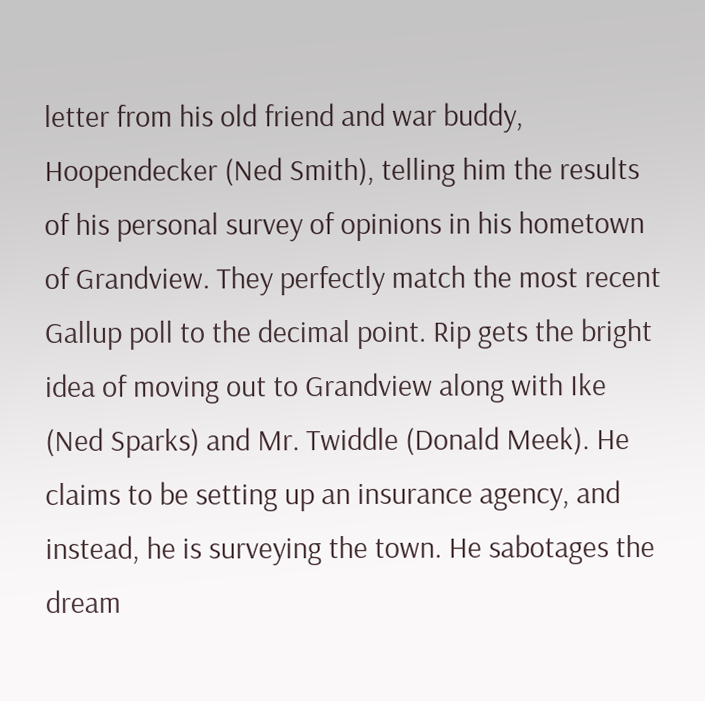letter from his old friend and war buddy, Hoopendecker (Ned Smith), telling him the results of his personal survey of opinions in his hometown of Grandview. They perfectly match the most recent Gallup poll to the decimal point. Rip gets the bright idea of moving out to Grandview along with Ike (Ned Sparks) and Mr. Twiddle (Donald Meek). He claims to be setting up an insurance agency, and instead, he is surveying the town. He sabotages the dream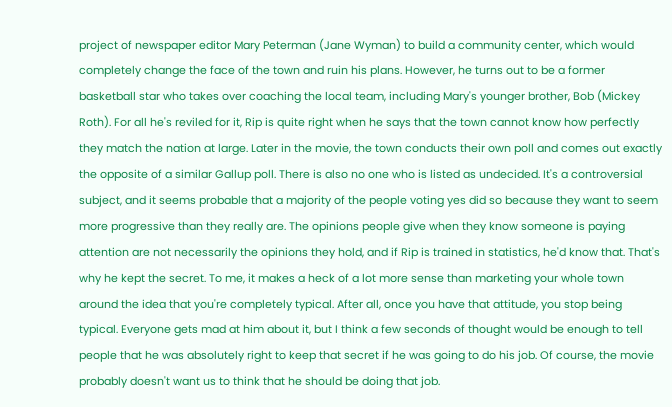project of newspaper editor Mary Peterman (Jane Wyman) to build a community center, which would completely change the face of the town and ruin his plans. However, he turns out to be a former basketball star who takes over coaching the local team, including Mary's younger brother, Bob (Mickey Roth). For all he's reviled for it, Rip is quite right when he says that the town cannot know how perfectly they match the nation at large. Later in the movie, the town conducts their own poll and comes out exactly the opposite of a similar Gallup poll. There is also no one who is listed as undecided. It's a controversial subject, and it seems probable that a majority of the people voting yes did so because they want to seem more progressive than they really are. The opinions people give when they know someone is paying attention are not necessarily the opinions they hold, and if Rip is trained in statistics, he'd know that. That's why he kept the secret. To me, it makes a heck of a lot more sense than marketing your whole town around the idea that you're completely typical. After all, once you have that attitude, you stop being typical. Everyone gets mad at him about it, but I think a few seconds of thought would be enough to tell people that he was absolutely right to keep that secret if he was going to do his job. Of course, the movie probably doesn't want us to think that he should be doing that job.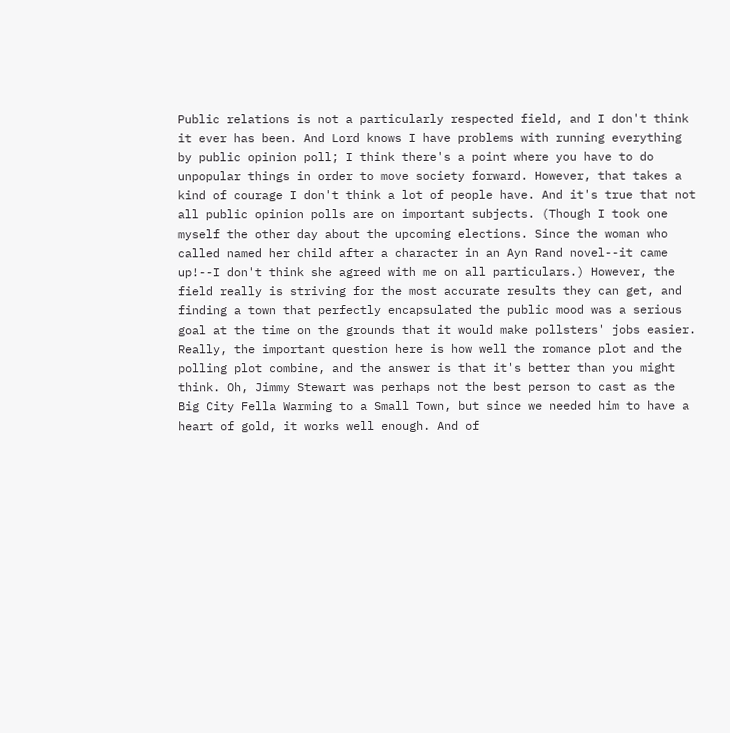Public relations is not a particularly respected field, and I don't think it ever has been. And Lord knows I have problems with running everything by public opinion poll; I think there's a point where you have to do unpopular things in order to move society forward. However, that takes a kind of courage I don't think a lot of people have. And it's true that not all public opinion polls are on important subjects. (Though I took one myself the other day about the upcoming elections. Since the woman who called named her child after a character in an Ayn Rand novel--it came up!--I don't think she agreed with me on all particulars.) However, the field really is striving for the most accurate results they can get, and finding a town that perfectly encapsulated the public mood was a serious goal at the time on the grounds that it would make pollsters' jobs easier. Really, the important question here is how well the romance plot and the polling plot combine, and the answer is that it's better than you might think. Oh, Jimmy Stewart was perhaps not the best person to cast as the Big City Fella Warming to a Small Town, but since we needed him to have a heart of gold, it works well enough. And of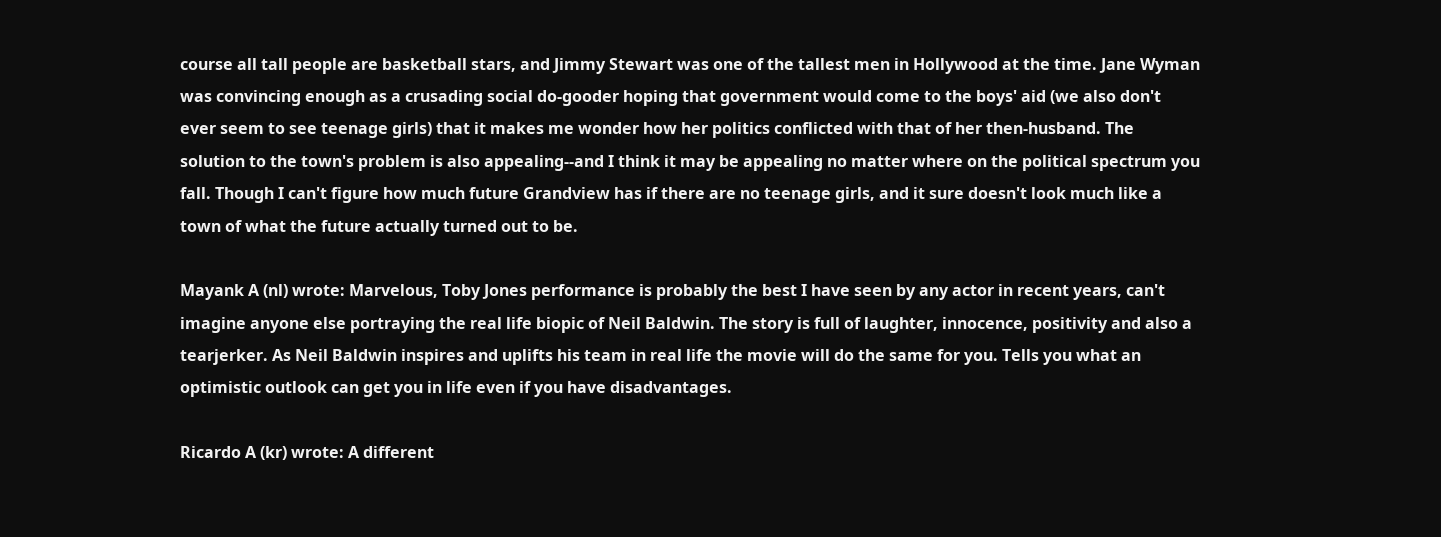course all tall people are basketball stars, and Jimmy Stewart was one of the tallest men in Hollywood at the time. Jane Wyman was convincing enough as a crusading social do-gooder hoping that government would come to the boys' aid (we also don't ever seem to see teenage girls) that it makes me wonder how her politics conflicted with that of her then-husband. The solution to the town's problem is also appealing--and I think it may be appealing no matter where on the political spectrum you fall. Though I can't figure how much future Grandview has if there are no teenage girls, and it sure doesn't look much like a town of what the future actually turned out to be.

Mayank A (nl) wrote: Marvelous, Toby Jones performance is probably the best I have seen by any actor in recent years, can't imagine anyone else portraying the real life biopic of Neil Baldwin. The story is full of laughter, innocence, positivity and also a tearjerker. As Neil Baldwin inspires and uplifts his team in real life the movie will do the same for you. Tells you what an optimistic outlook can get you in life even if you have disadvantages.

Ricardo A (kr) wrote: A different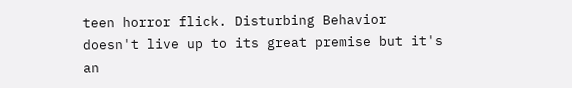teen horror flick. Disturbing Behavior doesn't live up to its great premise but it's an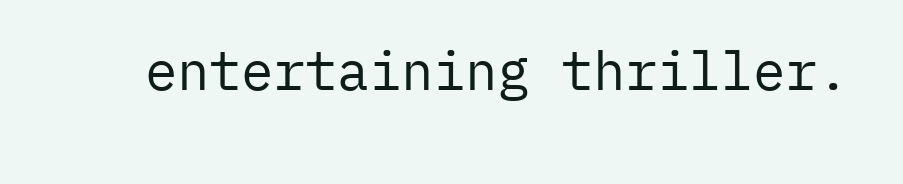entertaining thriller.